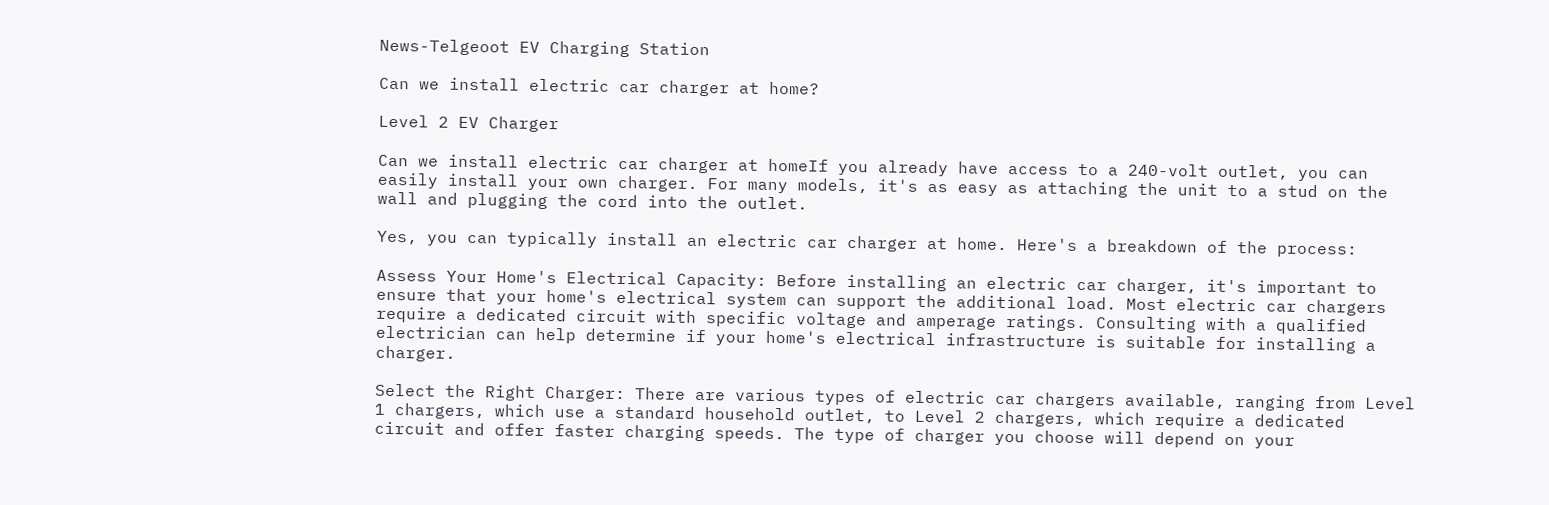News-Telgeoot EV Charging Station

Can we install electric car charger at home?

Level 2 EV Charger

Can we install electric car charger at homeIf you already have access to a 240-volt outlet, you can easily install your own charger. For many models, it's as easy as attaching the unit to a stud on the wall and plugging the cord into the outlet.

Yes, you can typically install an electric car charger at home. Here's a breakdown of the process:

Assess Your Home's Electrical Capacity: Before installing an electric car charger, it's important to ensure that your home's electrical system can support the additional load. Most electric car chargers require a dedicated circuit with specific voltage and amperage ratings. Consulting with a qualified electrician can help determine if your home's electrical infrastructure is suitable for installing a charger.

Select the Right Charger: There are various types of electric car chargers available, ranging from Level 1 chargers, which use a standard household outlet, to Level 2 chargers, which require a dedicated circuit and offer faster charging speeds. The type of charger you choose will depend on your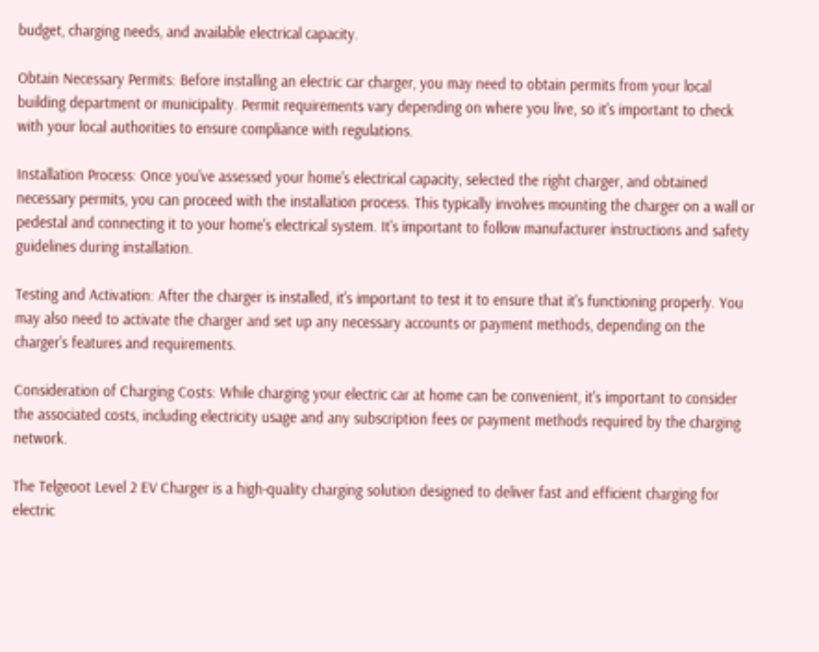budget, charging needs, and available electrical capacity.

Obtain Necessary Permits: Before installing an electric car charger, you may need to obtain permits from your local building department or municipality. Permit requirements vary depending on where you live, so it's important to check with your local authorities to ensure compliance with regulations.

Installation Process: Once you've assessed your home's electrical capacity, selected the right charger, and obtained necessary permits, you can proceed with the installation process. This typically involves mounting the charger on a wall or pedestal and connecting it to your home's electrical system. It's important to follow manufacturer instructions and safety guidelines during installation.

Testing and Activation: After the charger is installed, it's important to test it to ensure that it's functioning properly. You may also need to activate the charger and set up any necessary accounts or payment methods, depending on the charger's features and requirements.

Consideration of Charging Costs: While charging your electric car at home can be convenient, it's important to consider the associated costs, including electricity usage and any subscription fees or payment methods required by the charging network.

The Telgeoot Level 2 EV Charger is a high-quality charging solution designed to deliver fast and efficient charging for electric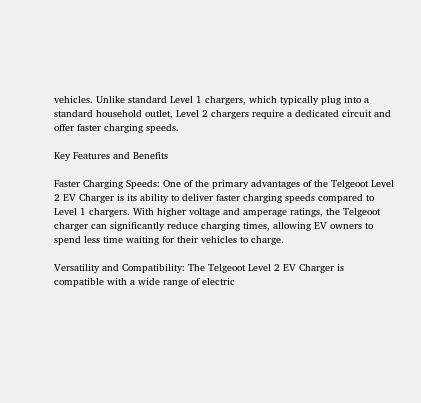vehicles. Unlike standard Level 1 chargers, which typically plug into a standard household outlet, Level 2 chargers require a dedicated circuit and offer faster charging speeds.

Key Features and Benefits

Faster Charging Speeds: One of the primary advantages of the Telgeoot Level 2 EV Charger is its ability to deliver faster charging speeds compared to Level 1 chargers. With higher voltage and amperage ratings, the Telgeoot charger can significantly reduce charging times, allowing EV owners to spend less time waiting for their vehicles to charge.

Versatility and Compatibility: The Telgeoot Level 2 EV Charger is compatible with a wide range of electric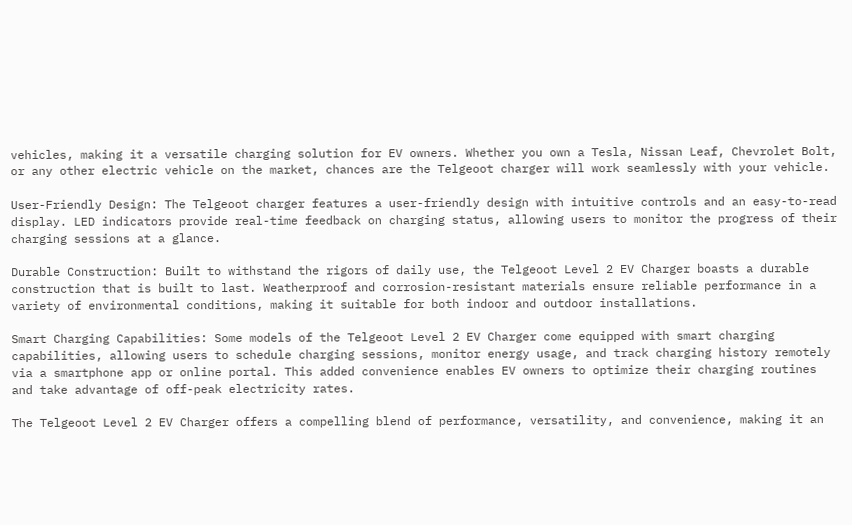vehicles, making it a versatile charging solution for EV owners. Whether you own a Tesla, Nissan Leaf, Chevrolet Bolt, or any other electric vehicle on the market, chances are the Telgeoot charger will work seamlessly with your vehicle.

User-Friendly Design: The Telgeoot charger features a user-friendly design with intuitive controls and an easy-to-read display. LED indicators provide real-time feedback on charging status, allowing users to monitor the progress of their charging sessions at a glance.

Durable Construction: Built to withstand the rigors of daily use, the Telgeoot Level 2 EV Charger boasts a durable construction that is built to last. Weatherproof and corrosion-resistant materials ensure reliable performance in a variety of environmental conditions, making it suitable for both indoor and outdoor installations.

Smart Charging Capabilities: Some models of the Telgeoot Level 2 EV Charger come equipped with smart charging capabilities, allowing users to schedule charging sessions, monitor energy usage, and track charging history remotely via a smartphone app or online portal. This added convenience enables EV owners to optimize their charging routines and take advantage of off-peak electricity rates.

The Telgeoot Level 2 EV Charger offers a compelling blend of performance, versatility, and convenience, making it an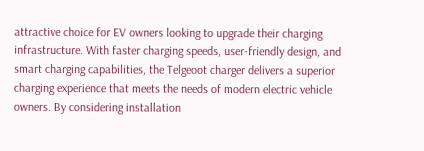attractive choice for EV owners looking to upgrade their charging infrastructure. With faster charging speeds, user-friendly design, and smart charging capabilities, the Telgeoot charger delivers a superior charging experience that meets the needs of modern electric vehicle owners. By considering installation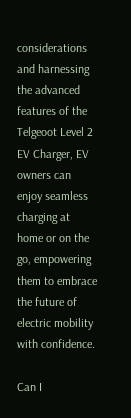considerations and harnessing the advanced features of the Telgeoot Level 2 EV Charger, EV owners can enjoy seamless charging at home or on the go, empowering them to embrace the future of electric mobility with confidence.

Can I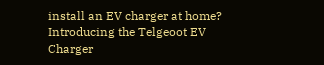install an EV charger at home?
Introducing the Telgeoot EV Charger